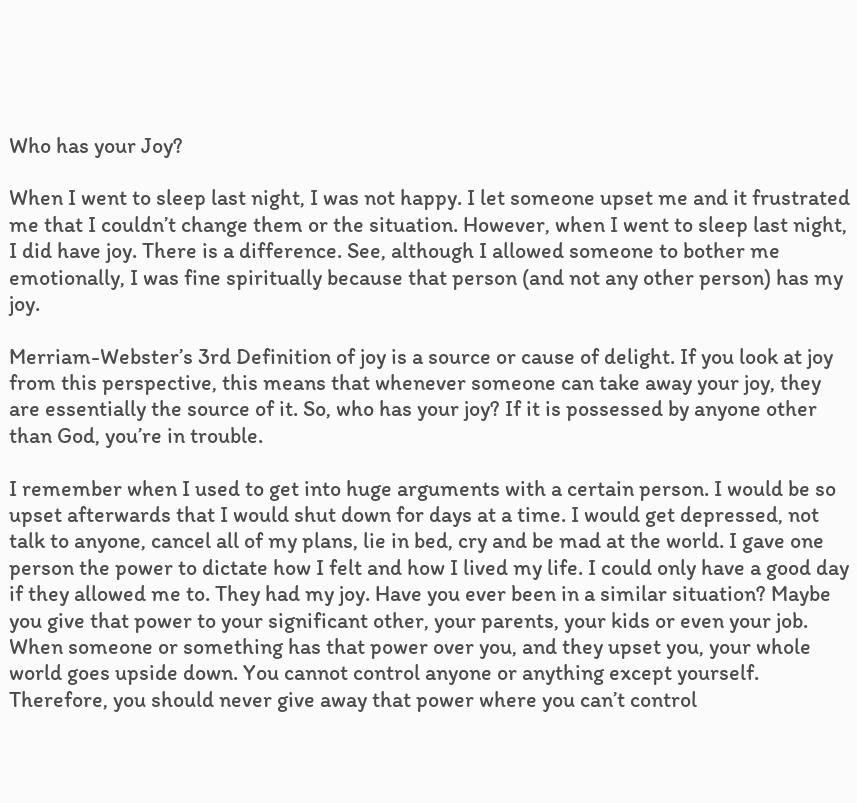Who has your Joy?

When I went to sleep last night, I was not happy. I let someone upset me and it frustrated me that I couldn’t change them or the situation. However, when I went to sleep last night, I did have joy. There is a difference. See, although I allowed someone to bother me emotionally, I was fine spiritually because that person (and not any other person) has my joy.

Merriam-Webster’s 3rd Definition of joy is a source or cause of delight. If you look at joy from this perspective, this means that whenever someone can take away your joy, they are essentially the source of it. So, who has your joy? If it is possessed by anyone other than God, you’re in trouble.

I remember when I used to get into huge arguments with a certain person. I would be so upset afterwards that I would shut down for days at a time. I would get depressed, not talk to anyone, cancel all of my plans, lie in bed, cry and be mad at the world. I gave one person the power to dictate how I felt and how I lived my life. I could only have a good day if they allowed me to. They had my joy. Have you ever been in a similar situation? Maybe you give that power to your significant other, your parents, your kids or even your job. When someone or something has that power over you, and they upset you, your whole world goes upside down. You cannot control anyone or anything except yourself. Therefore, you should never give away that power where you can’t control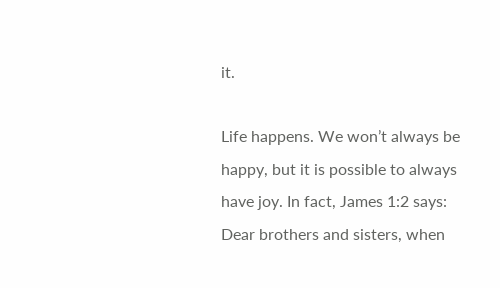it.

Life happens. We won’t always be happy, but it is possible to always have joy. In fact, James 1:2 says: Dear brothers and sisters, when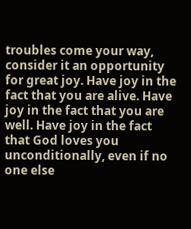troubles come your way, consider it an opportunity for great joy. Have joy in the fact that you are alive. Have joy in the fact that you are well. Have joy in the fact that God loves you unconditionally, even if no one else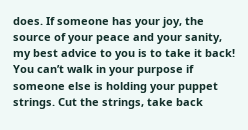does. If someone has your joy, the source of your peace and your sanity, my best advice to you is to take it back! You can’t walk in your purpose if someone else is holding your puppet strings. Cut the strings, take back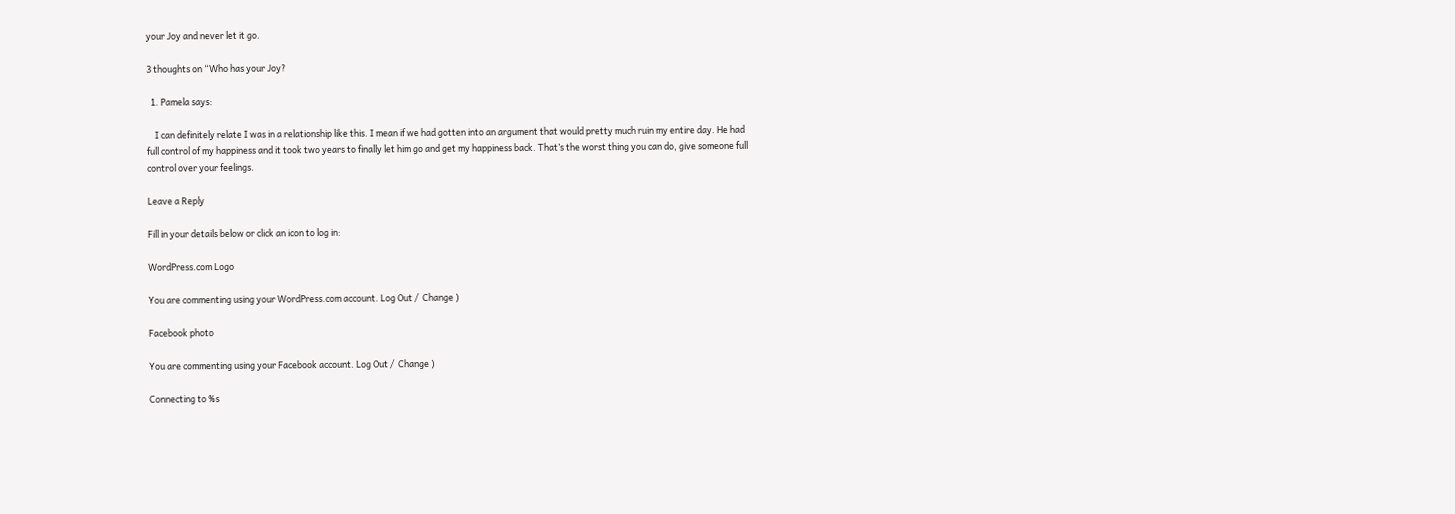your Joy and never let it go.

3 thoughts on “Who has your Joy?

  1. Pamela says:

    I can definitely relate I was in a relationship like this. I mean if we had gotten into an argument that would pretty much ruin my entire day. He had full control of my happiness and it took two years to finally let him go and get my happiness back. That’s the worst thing you can do, give someone full control over your feelings.

Leave a Reply

Fill in your details below or click an icon to log in:

WordPress.com Logo

You are commenting using your WordPress.com account. Log Out /  Change )

Facebook photo

You are commenting using your Facebook account. Log Out /  Change )

Connecting to %s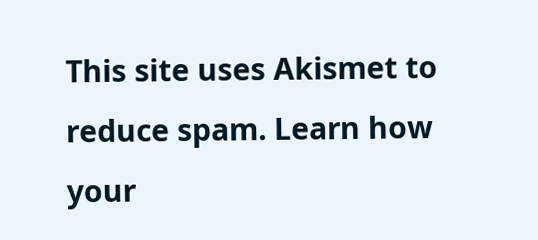This site uses Akismet to reduce spam. Learn how your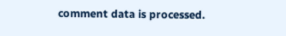comment data is processed.